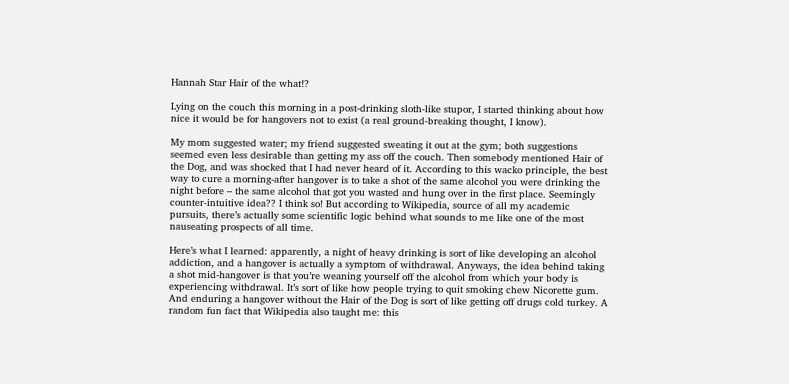Hannah Star Hair of the what!?

Lying on the couch this morning in a post-drinking sloth-like stupor, I started thinking about how nice it would be for hangovers not to exist (a real ground-breaking thought, I know).

My mom suggested water; my friend suggested sweating it out at the gym; both suggestions seemed even less desirable than getting my ass off the couch. Then somebody mentioned Hair of the Dog, and was shocked that I had never heard of it. According to this wacko principle, the best way to cure a morning-after hangover is to take a shot of the same alcohol you were drinking the night before – the same alcohol that got you wasted and hung over in the first place. Seemingly counter-intuitive idea?? I think so! But according to Wikipedia, source of all my academic pursuits, there’s actually some scientific logic behind what sounds to me like one of the most nauseating prospects of all time.

Here’s what I learned: apparently, a night of heavy drinking is sort of like developing an alcohol addiction, and a hangover is actually a symptom of withdrawal. Anyways, the idea behind taking a shot mid-hangover is that you’re weaning yourself off the alcohol from which your body is experiencing withdrawal. It’s sort of like how people trying to quit smoking chew Nicorette gum. And enduring a hangover without the Hair of the Dog is sort of like getting off drugs cold turkey. A random fun fact that Wikipedia also taught me: this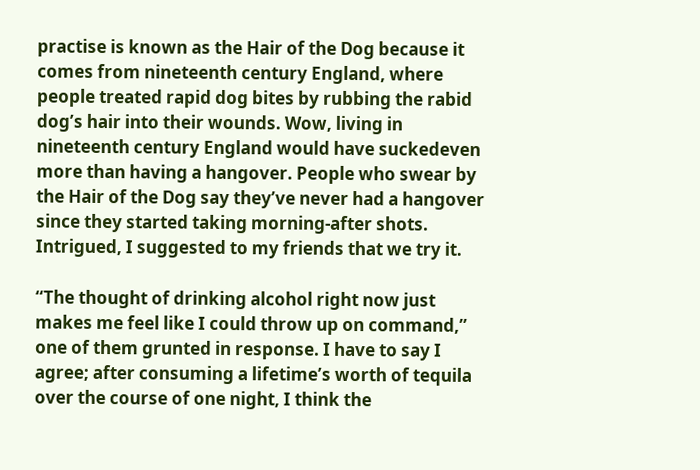practise is known as the Hair of the Dog because it comes from nineteenth century England, where people treated rapid dog bites by rubbing the rabid dog’s hair into their wounds. Wow, living in nineteenth century England would have suckedeven more than having a hangover. People who swear by the Hair of the Dog say they’ve never had a hangover since they started taking morning-after shots. Intrigued, I suggested to my friends that we try it.

“The thought of drinking alcohol right now just makes me feel like I could throw up on command,” one of them grunted in response. I have to say I agree; after consuming a lifetime’s worth of tequila over the course of one night, I think the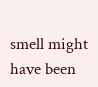smell might have been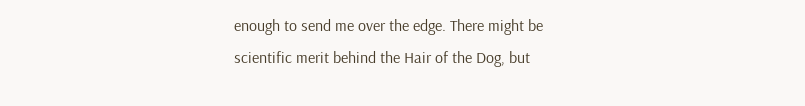enough to send me over the edge. There might be scientific merit behind the Hair of the Dog, but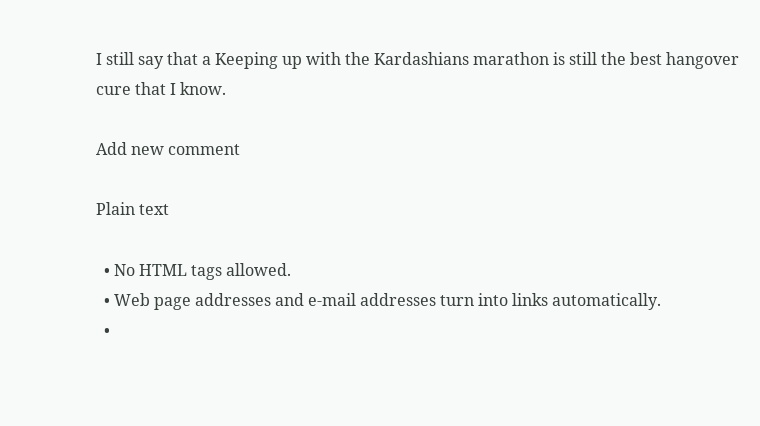I still say that a Keeping up with the Kardashians marathon is still the best hangover cure that I know.

Add new comment

Plain text

  • No HTML tags allowed.
  • Web page addresses and e-mail addresses turn into links automatically.
  •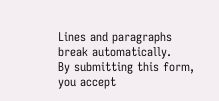Lines and paragraphs break automatically.
By submitting this form, you accept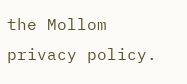the Mollom privacy policy.